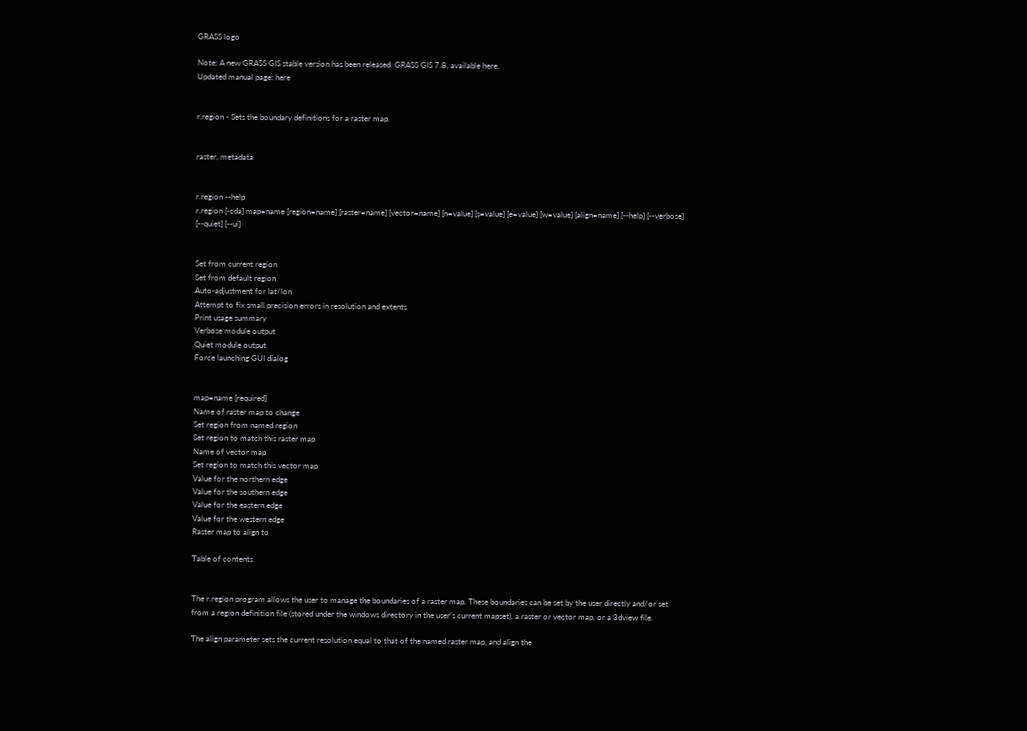GRASS logo

Note: A new GRASS GIS stable version has been released: GRASS GIS 7.8, available here.
Updated manual page: here


r.region - Sets the boundary definitions for a raster map.


raster, metadata


r.region --help
r.region [-cda] map=name [region=name] [raster=name] [vector=name] [n=value] [s=value] [e=value] [w=value] [align=name] [--help] [--verbose] [--quiet] [--ui]


Set from current region
Set from default region
Auto-adjustment for lat/lon
Attempt to fix small precision errors in resolution and extents
Print usage summary
Verbose module output
Quiet module output
Force launching GUI dialog


map=name [required]
Name of raster map to change
Set region from named region
Set region to match this raster map
Name of vector map
Set region to match this vector map
Value for the northern edge
Value for the southern edge
Value for the eastern edge
Value for the western edge
Raster map to align to

Table of contents


The r.region program allows the user to manage the boundaries of a raster map. These boundaries can be set by the user directly and/or set from a region definition file (stored under the windows directory in the user's current mapset), a raster or vector map, or a 3dview file.

The align parameter sets the current resolution equal to that of the named raster map, and align the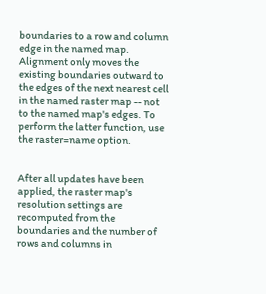boundaries to a row and column edge in the named map. Alignment only moves the existing boundaries outward to the edges of the next nearest cell in the named raster map -- not to the named map's edges. To perform the latter function, use the raster=name option.


After all updates have been applied, the raster map's resolution settings are recomputed from the boundaries and the number of rows and columns in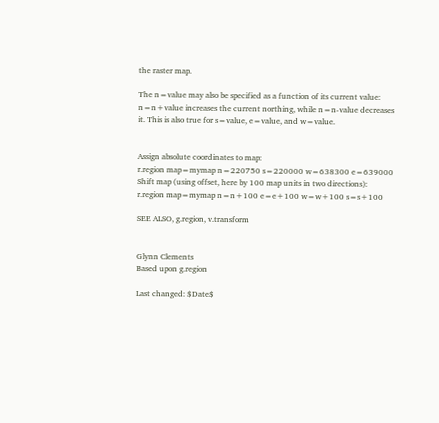the raster map.

The n=value may also be specified as a function of its current value: n=n+value increases the current northing, while n=n-value decreases it. This is also true for s=value, e=value, and w=value.


Assign absolute coordinates to map:
r.region map=mymap n=220750 s=220000 w=638300 e=639000
Shift map (using offset, here by 100 map units in two directions):
r.region map=mymap n=n+100 e=e+100 w=w+100 s=s+100

SEE ALSO, g.region, v.transform


Glynn Clements
Based upon g.region

Last changed: $Date$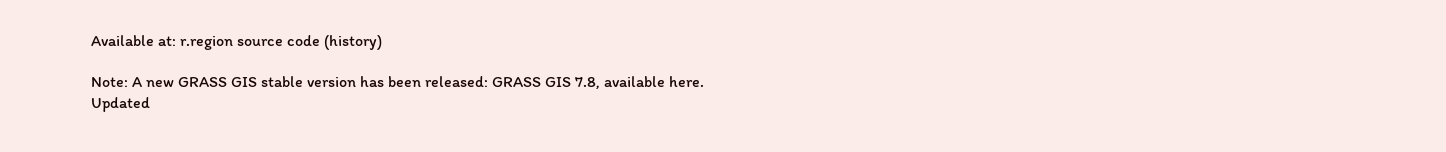Available at: r.region source code (history)

Note: A new GRASS GIS stable version has been released: GRASS GIS 7.8, available here.
Updated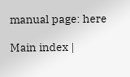manual page: here

Main index |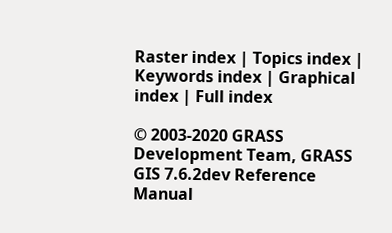Raster index | Topics index | Keywords index | Graphical index | Full index

© 2003-2020 GRASS Development Team, GRASS GIS 7.6.2dev Reference Manual